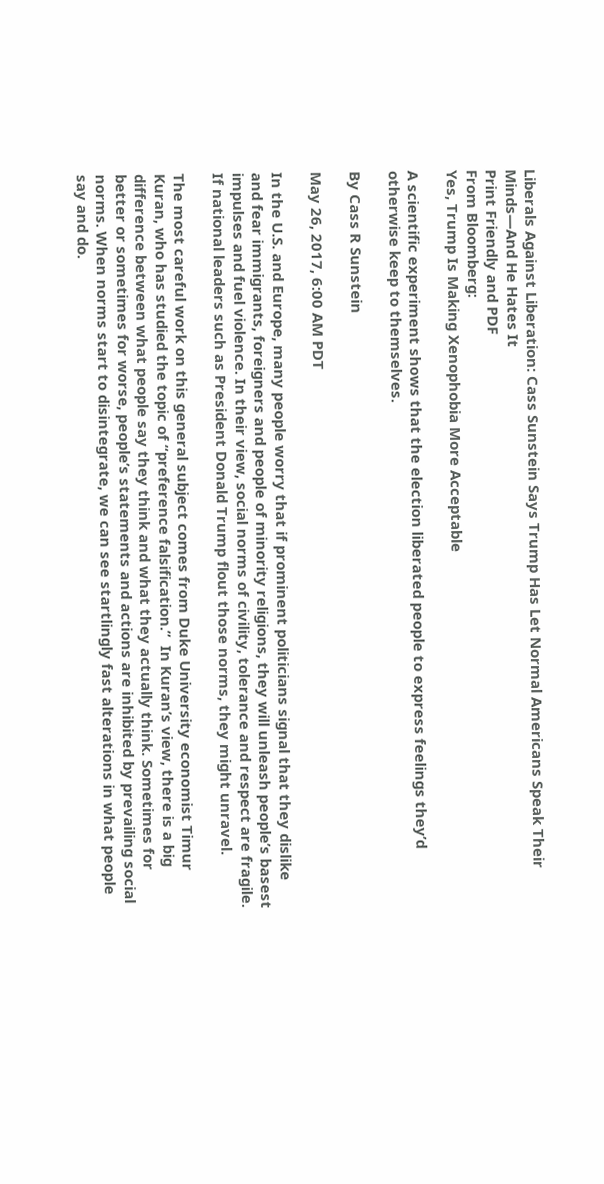Liberals Against Liberation: Cass Sunstein Says Trump Has Let Normal Americans Speak Their Minds—And He Hates It
Print Friendly and PDF
From Bloomberg:
Yes, Trump Is Making Xenophobia More Acceptable

A scientific experiment shows that the election liberated people to express feelings they’d otherwise keep to themselves.

By Cass R Sunstein

May 26, 2017, 6:00 AM PDT

In the U.S. and Europe, many people worry that if prominent politicians signal that they dislike and fear immigrants, foreigners and people of minority religions, they will unleash people’s basest impulses and fuel violence. In their view, social norms of civility, tolerance and respect are fragile. If national leaders such as President Donald Trump flout those norms, they might unravel.

The most careful work on this general subject comes from Duke University economist Timur Kuran, who has studied the topic of “preference falsification.”  In Kuran’s view, there is a big difference between what people say they think and what they actually think. Sometimes for better or sometimes for worse, people’s statements and actions are inhibited by prevailing social norms. When norms start to disintegrate, we can see startlingly fast alterations in what people say and do.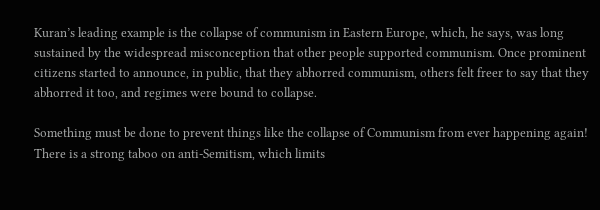Kuran’s leading example is the collapse of communism in Eastern Europe, which, he says, was long sustained by the widespread misconception that other people supported communism. Once prominent citizens started to announce, in public, that they abhorred communism, others felt freer to say that they abhorred it too, and regimes were bound to collapse.

Something must be done to prevent things like the collapse of Communism from ever happening again!
There is a strong taboo on anti-Semitism, which limits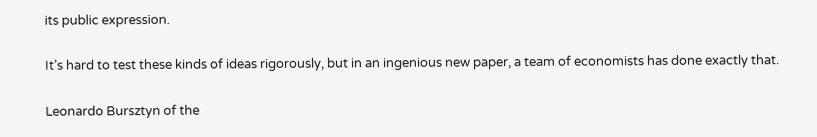its public expression.

It’s hard to test these kinds of ideas rigorously, but in an ingenious new paper, a team of economists has done exactly that.

Leonardo Bursztyn of the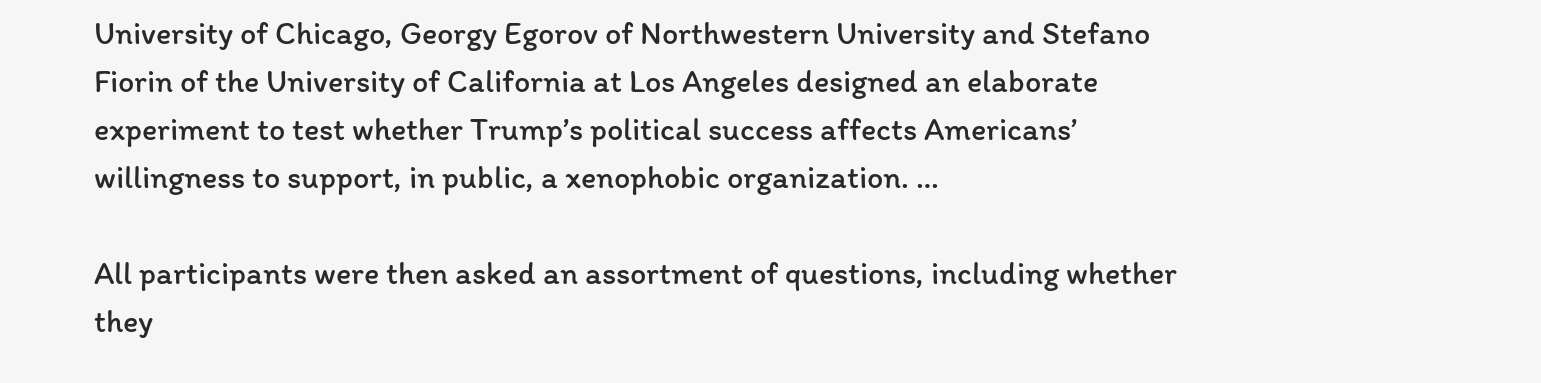University of Chicago, Georgy Egorov of Northwestern University and Stefano Fiorin of the University of California at Los Angeles designed an elaborate experiment to test whether Trump’s political success affects Americans’ willingness to support, in public, a xenophobic organization. …

All participants were then asked an assortment of questions, including whether they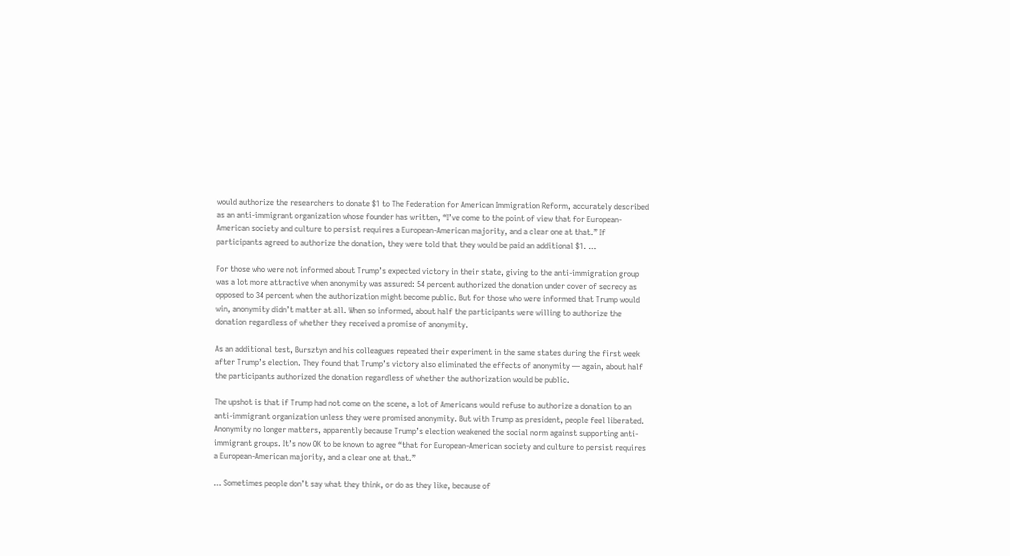would authorize the researchers to donate $1 to The Federation for American Immigration Reform, accurately described as an anti-immigrant organization whose founder has written, “I’ve come to the point of view that for European-American society and culture to persist requires a European-American majority, and a clear one at that.” If participants agreed to authorize the donation, they were told that they would be paid an additional $1. …

For those who were not informed about Trump’s expected victory in their state, giving to the anti-immigration group was a lot more attractive when anonymity was assured: 54 percent authorized the donation under cover of secrecy as opposed to 34 percent when the authorization might become public. But for those who were informed that Trump would win, anonymity didn’t matter at all. When so informed, about half the participants were willing to authorize the donation regardless of whether they received a promise of anonymity.

As an additional test, Bursztyn and his colleagues repeated their experiment in the same states during the first week after Trump’s election. They found that Trump’s victory also eliminated the effects of anonymity — again, about half the participants authorized the donation regardless of whether the authorization would be public.

The upshot is that if Trump had not come on the scene, a lot of Americans would refuse to authorize a donation to an anti-immigrant organization unless they were promised anonymity. But with Trump as president, people feel liberated. Anonymity no longer matters, apparently because Trump’s election weakened the social norm against supporting anti-immigrant groups. It’s now OK to be known to agree “that for European-American society and culture to persist requires a European-American majority, and a clear one at that.”

… Sometimes people don’t say what they think, or do as they like, because of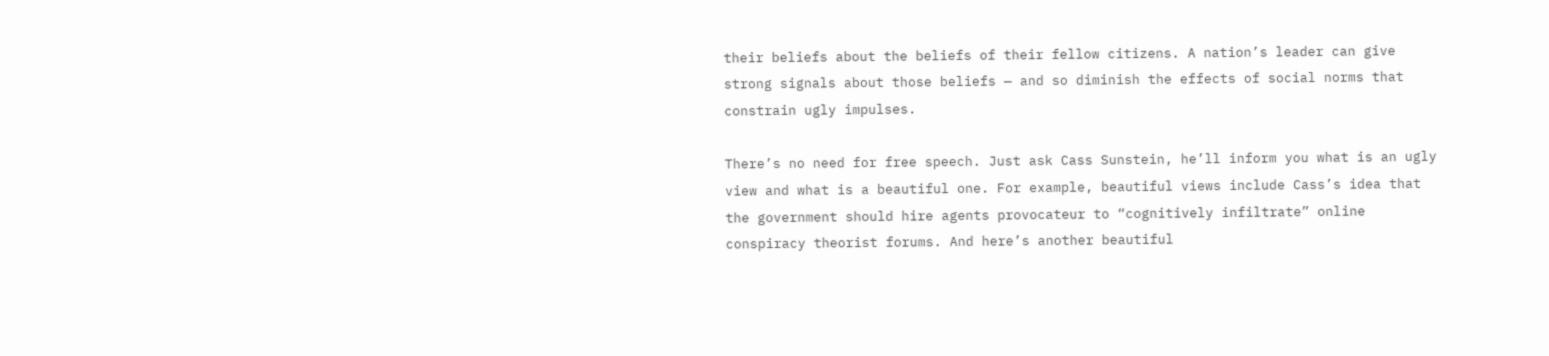their beliefs about the beliefs of their fellow citizens. A nation’s leader can give strong signals about those beliefs — and so diminish the effects of social norms that constrain ugly impulses.

There’s no need for free speech. Just ask Cass Sunstein, he’ll inform you what is an ugly view and what is a beautiful one. For example, beautiful views include Cass’s idea that the government should hire agents provocateur to “cognitively infiltrate” online conspiracy theorist forums. And here’s another beautiful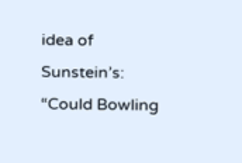idea of Sunstein’s:
“Could Bowling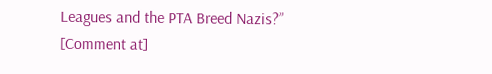Leagues and the PTA Breed Nazis?”
[Comment at]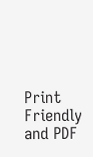Print Friendly and PDF